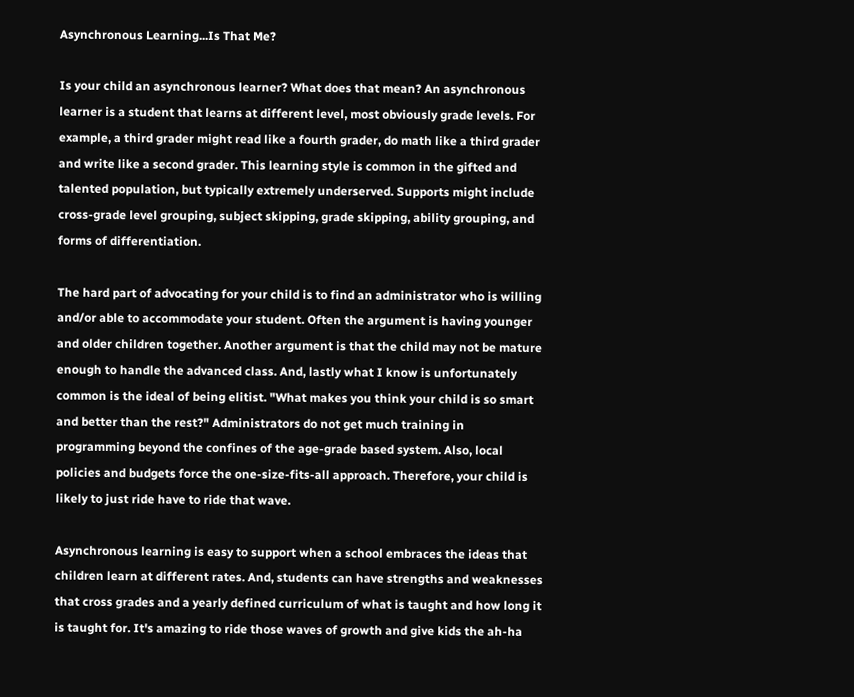Asynchronous Learning...Is That Me?

Is your child an asynchronous learner? What does that mean? An asynchronous learner is a student that learns at different level, most obviously grade levels. For example, a third grader might read like a fourth grader, do math like a third grader and write like a second grader. This learning style is common in the gifted and talented population, but typically extremely underserved. Supports might include cross-grade level grouping, subject skipping, grade skipping, ability grouping, and forms of differentiation.

The hard part of advocating for your child is to find an administrator who is willing and/or able to accommodate your student. Often the argument is having younger and older children together. Another argument is that the child may not be mature enough to handle the advanced class. And, lastly what I know is unfortunately common is the ideal of being elitist. "What makes you think your child is so smart and better than the rest?" Administrators do not get much training in programming beyond the confines of the age-grade based system. Also, local policies and budgets force the one-size-fits-all approach. Therefore, your child is likely to just ride have to ride that wave.

Asynchronous learning is easy to support when a school embraces the ideas that children learn at different rates. And, students can have strengths and weaknesses that cross grades and a yearly defined curriculum of what is taught and how long it is taught for. It's amazing to ride those waves of growth and give kids the ah-ha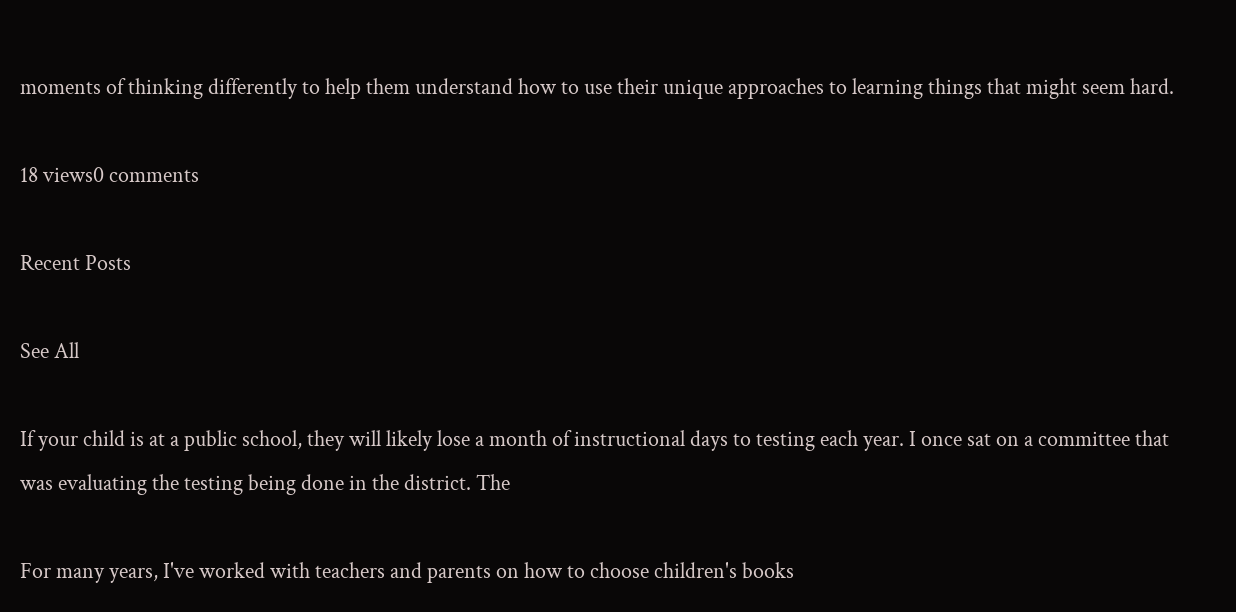moments of thinking differently to help them understand how to use their unique approaches to learning things that might seem hard.

18 views0 comments

Recent Posts

See All

If your child is at a public school, they will likely lose a month of instructional days to testing each year. I once sat on a committee that was evaluating the testing being done in the district. The

For many years, I've worked with teachers and parents on how to choose children's books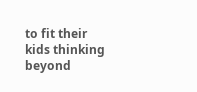to fit their kids thinking beyond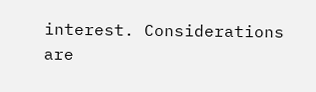interest. Considerations are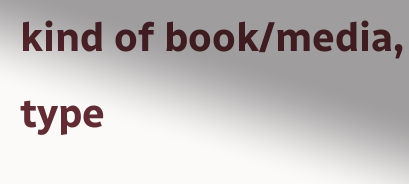kind of book/media, type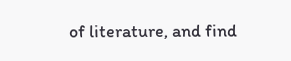of literature, and find